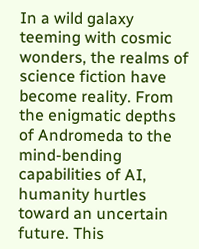In a wild galaxy teeming with cosmic wonders, the realms of science fiction have become reality. From the enigmatic depths of Andromeda to the mind-bending capabilities of AI, humanity hurtles toward an uncertain future. This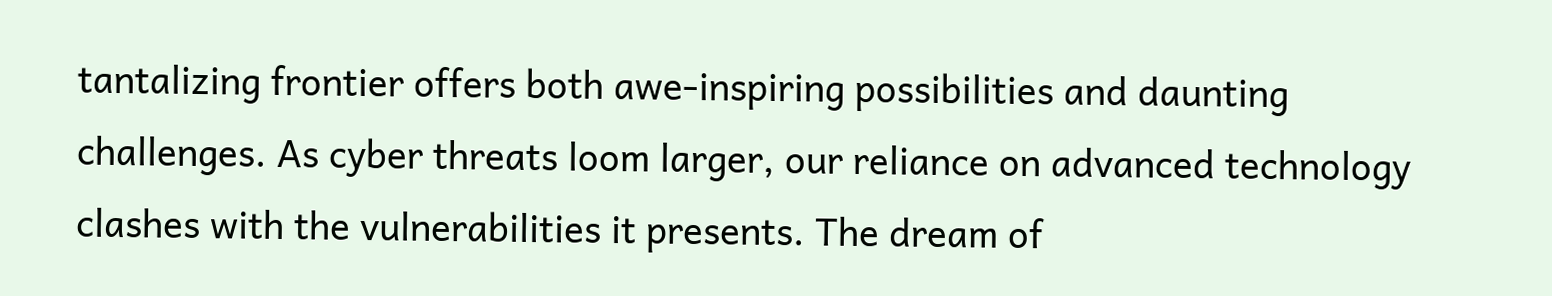tantalizing frontier offers both awe-inspiring possibilities and daunting challenges. As cyber threats loom larger, our reliance on advanced technology clashes with the vulnerabilities it presents. The dream of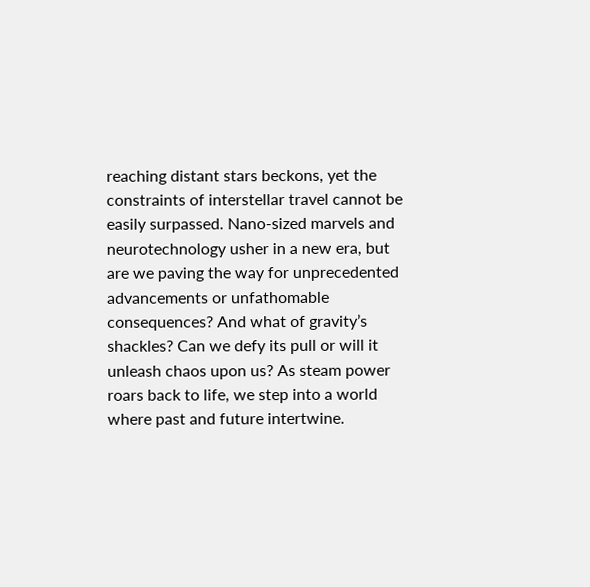reaching distant stars beckons, yet the constraints of interstellar travel cannot be easily surpassed. Nano-sized marvels and neurotechnology usher in a new era, but are we paving the way for unprecedented advancements or unfathomable consequences? And what of gravity’s shackles? Can we defy its pull or will it unleash chaos upon us? As steam power roars back to life, we step into a world where past and future intertwine.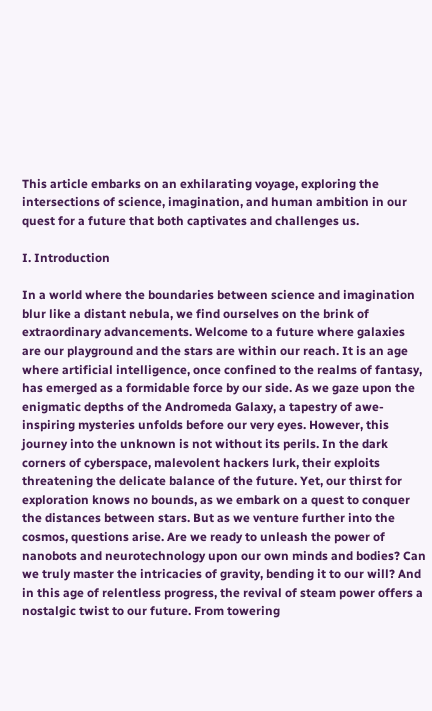This article embarks on an exhilarating voyage, exploring the intersections of science, imagination, and human ambition in our quest for a future that both captivates and challenges us.

I. Introduction

In a world where the boundaries between science and imagination blur like a distant nebula, we find ourselves on the brink of extraordinary advancements. Welcome to a future where galaxies are our playground and the stars are within our reach. It is an age where artificial intelligence, once confined to the realms of fantasy, has emerged as a formidable force by our side. As we gaze upon the enigmatic depths of the Andromeda Galaxy, a tapestry of awe-inspiring mysteries unfolds before our very eyes. However, this journey into the unknown is not without its perils. In the dark corners of cyberspace, malevolent hackers lurk, their exploits threatening the delicate balance of the future. Yet, our thirst for exploration knows no bounds, as we embark on a quest to conquer the distances between stars. But as we venture further into the cosmos, questions arise. Are we ready to unleash the power of nanobots and neurotechnology upon our own minds and bodies? Can we truly master the intricacies of gravity, bending it to our will? And in this age of relentless progress, the revival of steam power offers a nostalgic twist to our future. From towering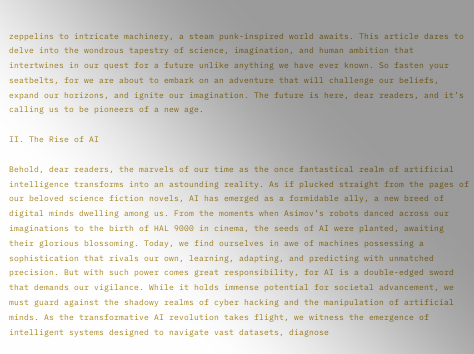zeppelins to intricate machinery, a steam punk-inspired world awaits. This article dares to delve into the wondrous tapestry of science, imagination, and human ambition that intertwines in our quest for a future unlike anything we have ever known. So fasten your seatbelts, for we are about to embark on an adventure that will challenge our beliefs, expand our horizons, and ignite our imagination. The future is here, dear readers, and it’s calling us to be pioneers of a new age.

II. The Rise of AI

Behold, dear readers, the marvels of our time as the once fantastical realm of artificial intelligence transforms into an astounding reality. As if plucked straight from the pages of our beloved science fiction novels, AI has emerged as a formidable ally, a new breed of digital minds dwelling among us. From the moments when Asimov’s robots danced across our imaginations to the birth of HAL 9000 in cinema, the seeds of AI were planted, awaiting their glorious blossoming. Today, we find ourselves in awe of machines possessing a sophistication that rivals our own, learning, adapting, and predicting with unmatched precision. But with such power comes great responsibility, for AI is a double-edged sword that demands our vigilance. While it holds immense potential for societal advancement, we must guard against the shadowy realms of cyber hacking and the manipulation of artificial minds. As the transformative AI revolution takes flight, we witness the emergence of intelligent systems designed to navigate vast datasets, diagnose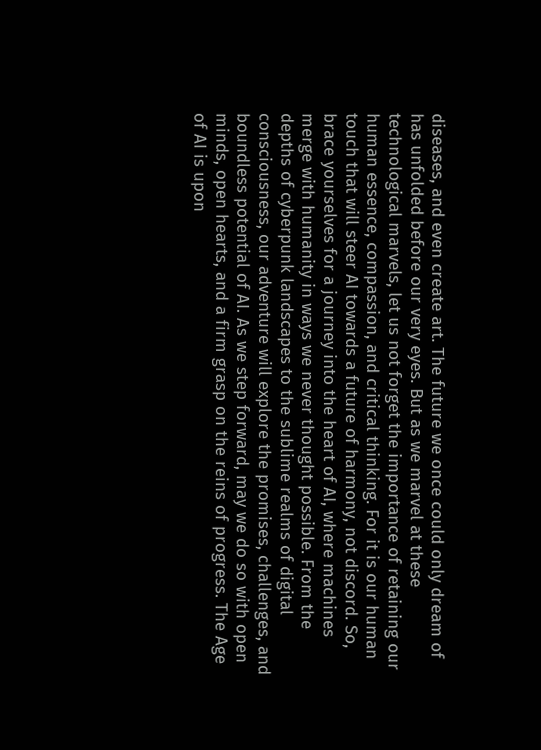diseases, and even create art. The future we once could only dream of has unfolded before our very eyes. But as we marvel at these technological marvels, let us not forget the importance of retaining our human essence, compassion, and critical thinking. For it is our human touch that will steer AI towards a future of harmony, not discord. So, brace yourselves for a journey into the heart of AI, where machines merge with humanity in ways we never thought possible. From the depths of cyberpunk landscapes to the sublime realms of digital consciousness, our adventure will explore the promises, challenges, and boundless potential of AI. As we step forward, may we do so with open minds, open hearts, and a firm grasp on the reins of progress. The Age of AI is upon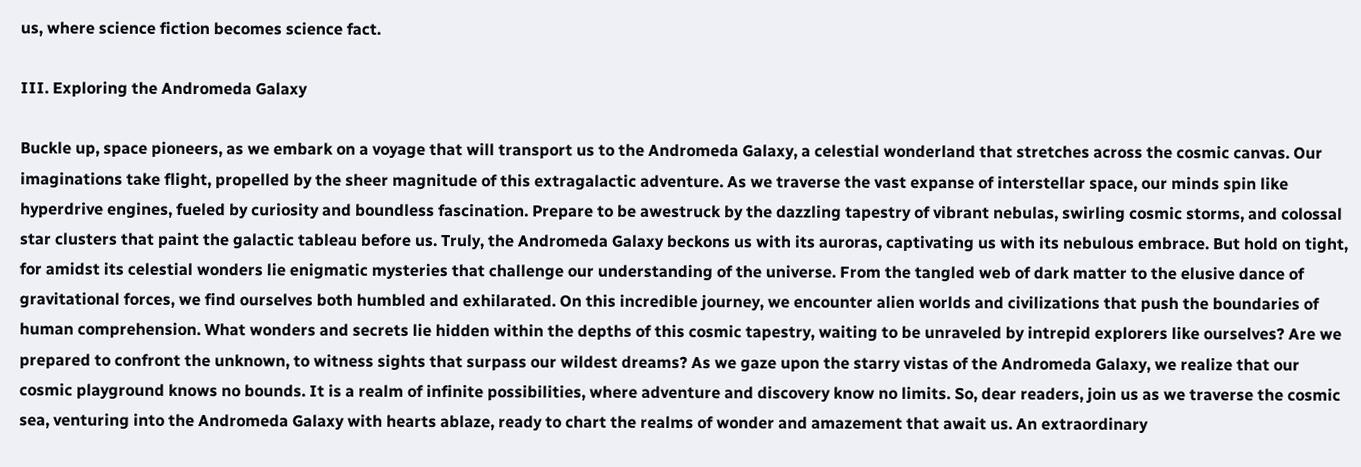us, where science fiction becomes science fact.

III. Exploring the Andromeda Galaxy

Buckle up, space pioneers, as we embark on a voyage that will transport us to the Andromeda Galaxy, a celestial wonderland that stretches across the cosmic canvas. Our imaginations take flight, propelled by the sheer magnitude of this extragalactic adventure. As we traverse the vast expanse of interstellar space, our minds spin like hyperdrive engines, fueled by curiosity and boundless fascination. Prepare to be awestruck by the dazzling tapestry of vibrant nebulas, swirling cosmic storms, and colossal star clusters that paint the galactic tableau before us. Truly, the Andromeda Galaxy beckons us with its auroras, captivating us with its nebulous embrace. But hold on tight, for amidst its celestial wonders lie enigmatic mysteries that challenge our understanding of the universe. From the tangled web of dark matter to the elusive dance of gravitational forces, we find ourselves both humbled and exhilarated. On this incredible journey, we encounter alien worlds and civilizations that push the boundaries of human comprehension. What wonders and secrets lie hidden within the depths of this cosmic tapestry, waiting to be unraveled by intrepid explorers like ourselves? Are we prepared to confront the unknown, to witness sights that surpass our wildest dreams? As we gaze upon the starry vistas of the Andromeda Galaxy, we realize that our cosmic playground knows no bounds. It is a realm of infinite possibilities, where adventure and discovery know no limits. So, dear readers, join us as we traverse the cosmic sea, venturing into the Andromeda Galaxy with hearts ablaze, ready to chart the realms of wonder and amazement that await us. An extraordinary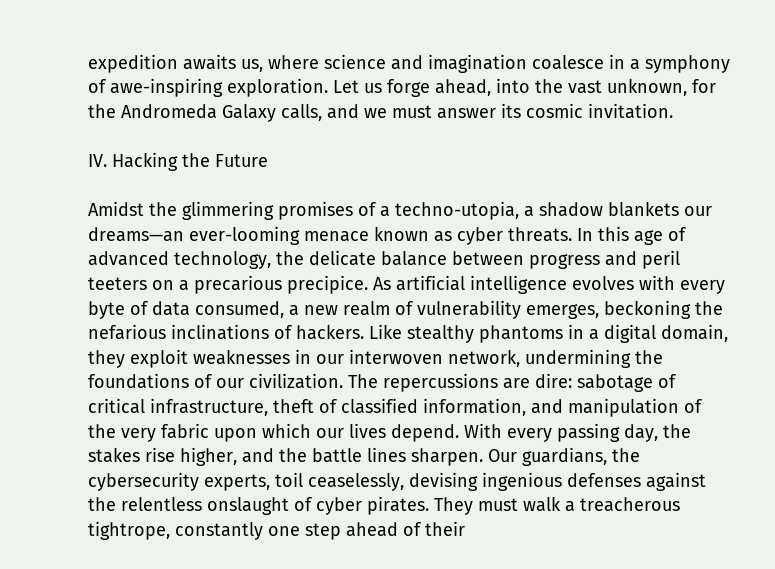expedition awaits us, where science and imagination coalesce in a symphony of awe-inspiring exploration. Let us forge ahead, into the vast unknown, for the Andromeda Galaxy calls, and we must answer its cosmic invitation.

IV. Hacking the Future

Amidst the glimmering promises of a techno-utopia, a shadow blankets our dreams—an ever-looming menace known as cyber threats. In this age of advanced technology, the delicate balance between progress and peril teeters on a precarious precipice. As artificial intelligence evolves with every byte of data consumed, a new realm of vulnerability emerges, beckoning the nefarious inclinations of hackers. Like stealthy phantoms in a digital domain, they exploit weaknesses in our interwoven network, undermining the foundations of our civilization. The repercussions are dire: sabotage of critical infrastructure, theft of classified information, and manipulation of the very fabric upon which our lives depend. With every passing day, the stakes rise higher, and the battle lines sharpen. Our guardians, the cybersecurity experts, toil ceaselessly, devising ingenious defenses against the relentless onslaught of cyber pirates. They must walk a treacherous tightrope, constantly one step ahead of their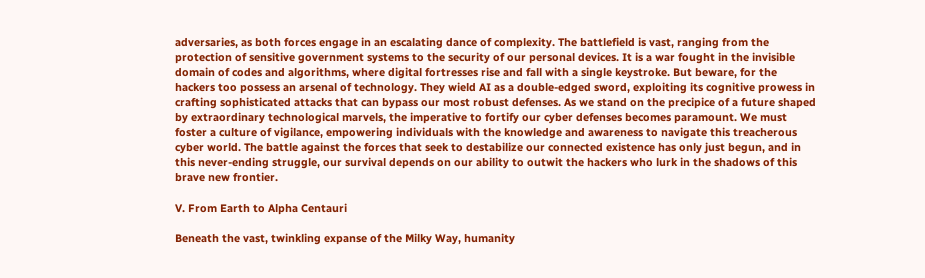adversaries, as both forces engage in an escalating dance of complexity. The battlefield is vast, ranging from the protection of sensitive government systems to the security of our personal devices. It is a war fought in the invisible domain of codes and algorithms, where digital fortresses rise and fall with a single keystroke. But beware, for the hackers too possess an arsenal of technology. They wield AI as a double-edged sword, exploiting its cognitive prowess in crafting sophisticated attacks that can bypass our most robust defenses. As we stand on the precipice of a future shaped by extraordinary technological marvels, the imperative to fortify our cyber defenses becomes paramount. We must foster a culture of vigilance, empowering individuals with the knowledge and awareness to navigate this treacherous cyber world. The battle against the forces that seek to destabilize our connected existence has only just begun, and in this never-ending struggle, our survival depends on our ability to outwit the hackers who lurk in the shadows of this brave new frontier.

V. From Earth to Alpha Centauri

Beneath the vast, twinkling expanse of the Milky Way, humanity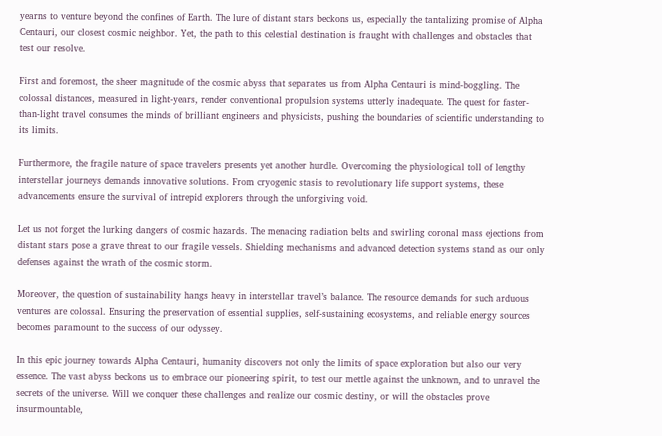yearns to venture beyond the confines of Earth. The lure of distant stars beckons us, especially the tantalizing promise of Alpha Centauri, our closest cosmic neighbor. Yet, the path to this celestial destination is fraught with challenges and obstacles that test our resolve.

First and foremost, the sheer magnitude of the cosmic abyss that separates us from Alpha Centauri is mind-boggling. The colossal distances, measured in light-years, render conventional propulsion systems utterly inadequate. The quest for faster-than-light travel consumes the minds of brilliant engineers and physicists, pushing the boundaries of scientific understanding to its limits.

Furthermore, the fragile nature of space travelers presents yet another hurdle. Overcoming the physiological toll of lengthy interstellar journeys demands innovative solutions. From cryogenic stasis to revolutionary life support systems, these advancements ensure the survival of intrepid explorers through the unforgiving void.

Let us not forget the lurking dangers of cosmic hazards. The menacing radiation belts and swirling coronal mass ejections from distant stars pose a grave threat to our fragile vessels. Shielding mechanisms and advanced detection systems stand as our only defenses against the wrath of the cosmic storm.

Moreover, the question of sustainability hangs heavy in interstellar travel’s balance. The resource demands for such arduous ventures are colossal. Ensuring the preservation of essential supplies, self-sustaining ecosystems, and reliable energy sources becomes paramount to the success of our odyssey.

In this epic journey towards Alpha Centauri, humanity discovers not only the limits of space exploration but also our very essence. The vast abyss beckons us to embrace our pioneering spirit, to test our mettle against the unknown, and to unravel the secrets of the universe. Will we conquer these challenges and realize our cosmic destiny, or will the obstacles prove insurmountable,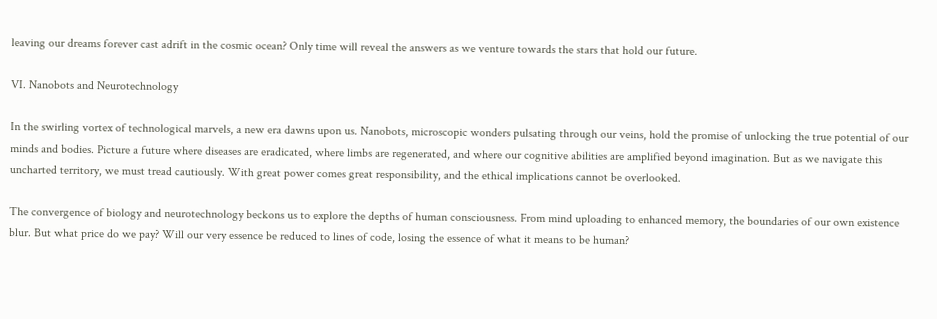leaving our dreams forever cast adrift in the cosmic ocean? Only time will reveal the answers as we venture towards the stars that hold our future.

VI. Nanobots and Neurotechnology

In the swirling vortex of technological marvels, a new era dawns upon us. Nanobots, microscopic wonders pulsating through our veins, hold the promise of unlocking the true potential of our minds and bodies. Picture a future where diseases are eradicated, where limbs are regenerated, and where our cognitive abilities are amplified beyond imagination. But as we navigate this uncharted territory, we must tread cautiously. With great power comes great responsibility, and the ethical implications cannot be overlooked.

The convergence of biology and neurotechnology beckons us to explore the depths of human consciousness. From mind uploading to enhanced memory, the boundaries of our own existence blur. But what price do we pay? Will our very essence be reduced to lines of code, losing the essence of what it means to be human?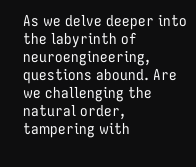As we delve deeper into the labyrinth of neuroengineering, questions abound. Are we challenging the natural order, tampering with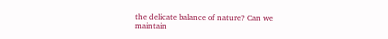the delicate balance of nature? Can we maintain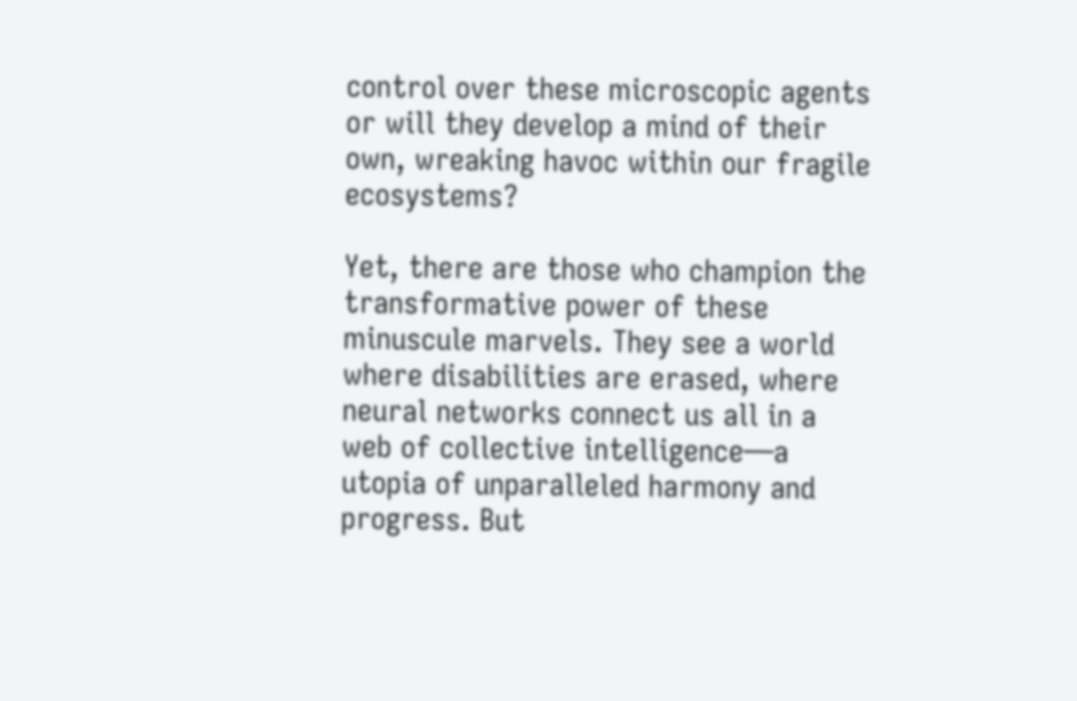control over these microscopic agents or will they develop a mind of their own, wreaking havoc within our fragile ecosystems?

Yet, there are those who champion the transformative power of these minuscule marvels. They see a world where disabilities are erased, where neural networks connect us all in a web of collective intelligence—a utopia of unparalleled harmony and progress. But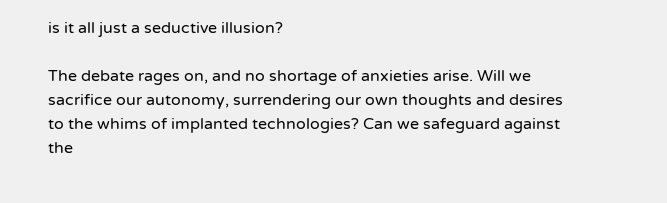is it all just a seductive illusion?

The debate rages on, and no shortage of anxieties arise. Will we sacrifice our autonomy, surrendering our own thoughts and desires to the whims of implanted technologies? Can we safeguard against the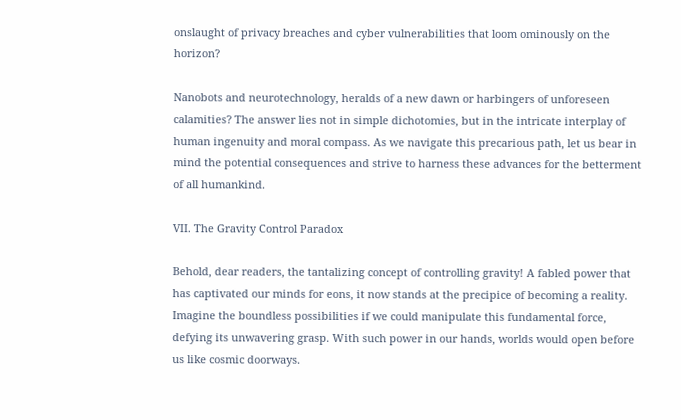onslaught of privacy breaches and cyber vulnerabilities that loom ominously on the horizon?

Nanobots and neurotechnology, heralds of a new dawn or harbingers of unforeseen calamities? The answer lies not in simple dichotomies, but in the intricate interplay of human ingenuity and moral compass. As we navigate this precarious path, let us bear in mind the potential consequences and strive to harness these advances for the betterment of all humankind.

VII. The Gravity Control Paradox

Behold, dear readers, the tantalizing concept of controlling gravity! A fabled power that has captivated our minds for eons, it now stands at the precipice of becoming a reality. Imagine the boundless possibilities if we could manipulate this fundamental force, defying its unwavering grasp. With such power in our hands, worlds would open before us like cosmic doorways.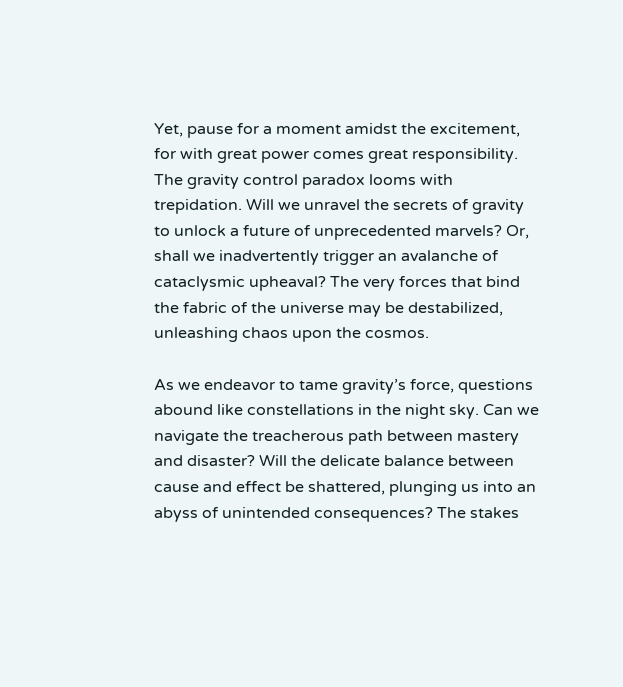Yet, pause for a moment amidst the excitement, for with great power comes great responsibility. The gravity control paradox looms with trepidation. Will we unravel the secrets of gravity to unlock a future of unprecedented marvels? Or, shall we inadvertently trigger an avalanche of cataclysmic upheaval? The very forces that bind the fabric of the universe may be destabilized, unleashing chaos upon the cosmos.

As we endeavor to tame gravity’s force, questions abound like constellations in the night sky. Can we navigate the treacherous path between mastery and disaster? Will the delicate balance between cause and effect be shattered, plunging us into an abyss of unintended consequences? The stakes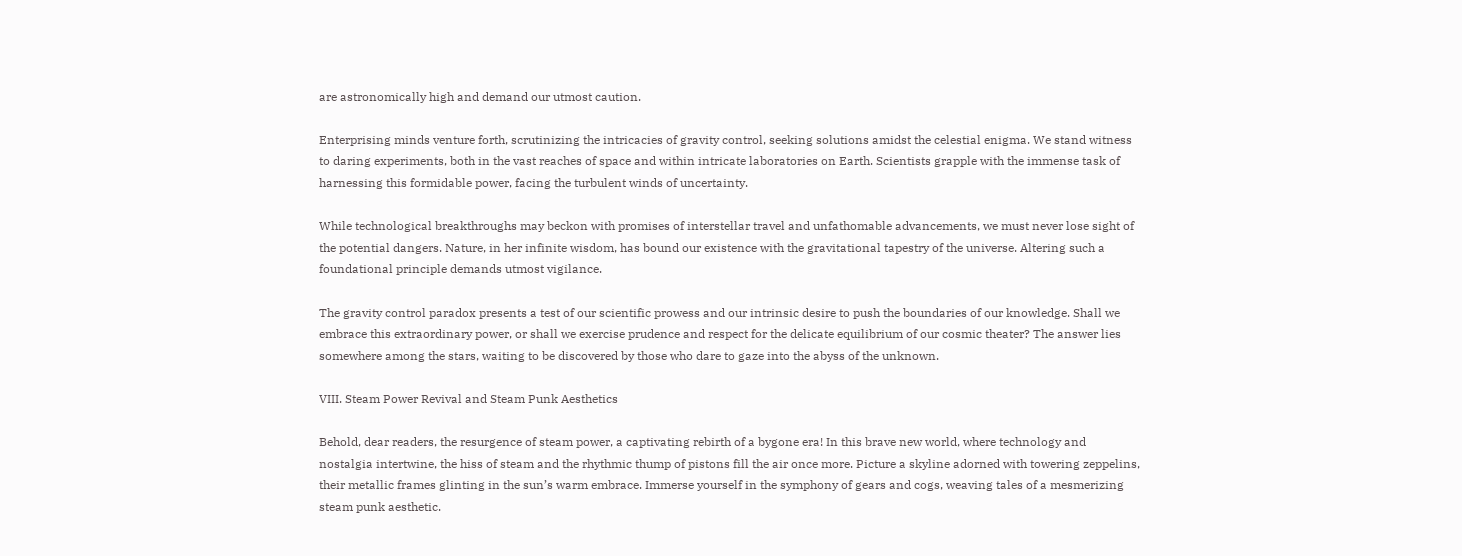are astronomically high and demand our utmost caution.

Enterprising minds venture forth, scrutinizing the intricacies of gravity control, seeking solutions amidst the celestial enigma. We stand witness to daring experiments, both in the vast reaches of space and within intricate laboratories on Earth. Scientists grapple with the immense task of harnessing this formidable power, facing the turbulent winds of uncertainty.

While technological breakthroughs may beckon with promises of interstellar travel and unfathomable advancements, we must never lose sight of the potential dangers. Nature, in her infinite wisdom, has bound our existence with the gravitational tapestry of the universe. Altering such a foundational principle demands utmost vigilance.

The gravity control paradox presents a test of our scientific prowess and our intrinsic desire to push the boundaries of our knowledge. Shall we embrace this extraordinary power, or shall we exercise prudence and respect for the delicate equilibrium of our cosmic theater? The answer lies somewhere among the stars, waiting to be discovered by those who dare to gaze into the abyss of the unknown.

VIII. Steam Power Revival and Steam Punk Aesthetics

Behold, dear readers, the resurgence of steam power, a captivating rebirth of a bygone era! In this brave new world, where technology and nostalgia intertwine, the hiss of steam and the rhythmic thump of pistons fill the air once more. Picture a skyline adorned with towering zeppelins, their metallic frames glinting in the sun’s warm embrace. Immerse yourself in the symphony of gears and cogs, weaving tales of a mesmerizing steam punk aesthetic.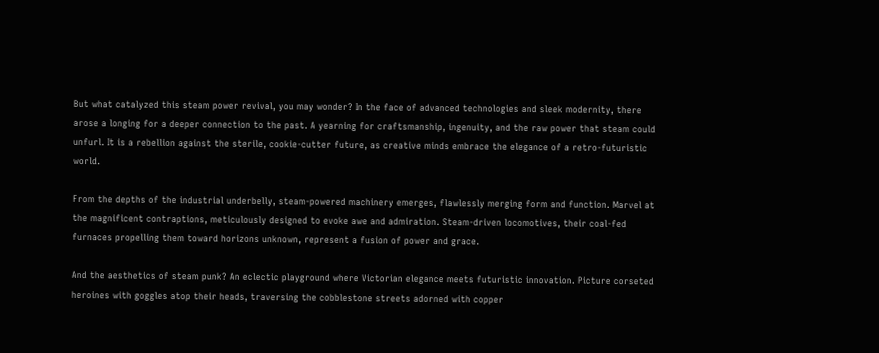But what catalyzed this steam power revival, you may wonder? In the face of advanced technologies and sleek modernity, there arose a longing for a deeper connection to the past. A yearning for craftsmanship, ingenuity, and the raw power that steam could unfurl. It is a rebellion against the sterile, cookie-cutter future, as creative minds embrace the elegance of a retro-futuristic world.

From the depths of the industrial underbelly, steam-powered machinery emerges, flawlessly merging form and function. Marvel at the magnificent contraptions, meticulously designed to evoke awe and admiration. Steam-driven locomotives, their coal-fed furnaces propelling them toward horizons unknown, represent a fusion of power and grace.

And the aesthetics of steam punk? An eclectic playground where Victorian elegance meets futuristic innovation. Picture corseted heroines with goggles atop their heads, traversing the cobblestone streets adorned with copper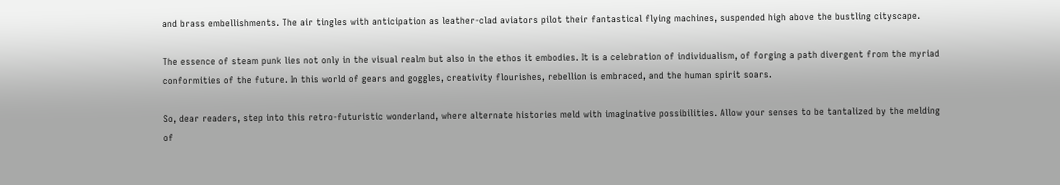and brass embellishments. The air tingles with anticipation as leather-clad aviators pilot their fantastical flying machines, suspended high above the bustling cityscape.

The essence of steam punk lies not only in the visual realm but also in the ethos it embodies. It is a celebration of individualism, of forging a path divergent from the myriad conformities of the future. In this world of gears and goggles, creativity flourishes, rebellion is embraced, and the human spirit soars.

So, dear readers, step into this retro-futuristic wonderland, where alternate histories meld with imaginative possibilities. Allow your senses to be tantalized by the melding of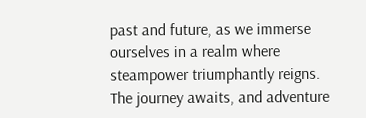past and future, as we immerse ourselves in a realm where steampower triumphantly reigns. The journey awaits, and adventure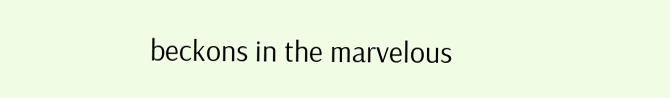beckons in the marvelous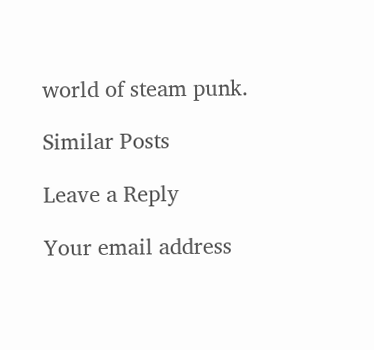world of steam punk.

Similar Posts

Leave a Reply

Your email address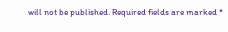will not be published. Required fields are marked *